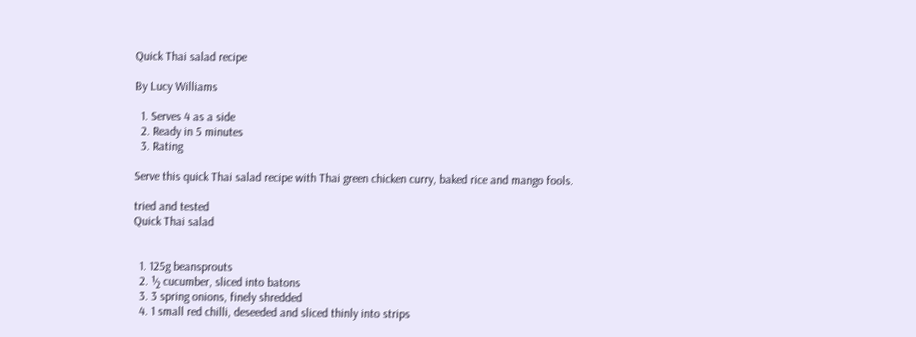Quick Thai salad recipe

By Lucy Williams

  1. Serves 4 as a side
  2. Ready in 5 minutes
  3. Rating

Serve this quick Thai salad recipe with Thai green chicken curry, baked rice and mango fools.

tried and tested
Quick Thai salad


  1. 125g beansprouts
  2. ½ cucumber, sliced into batons
  3. 3 spring onions, finely shredded
  4. 1 small red chilli, deseeded and sliced thinly into strips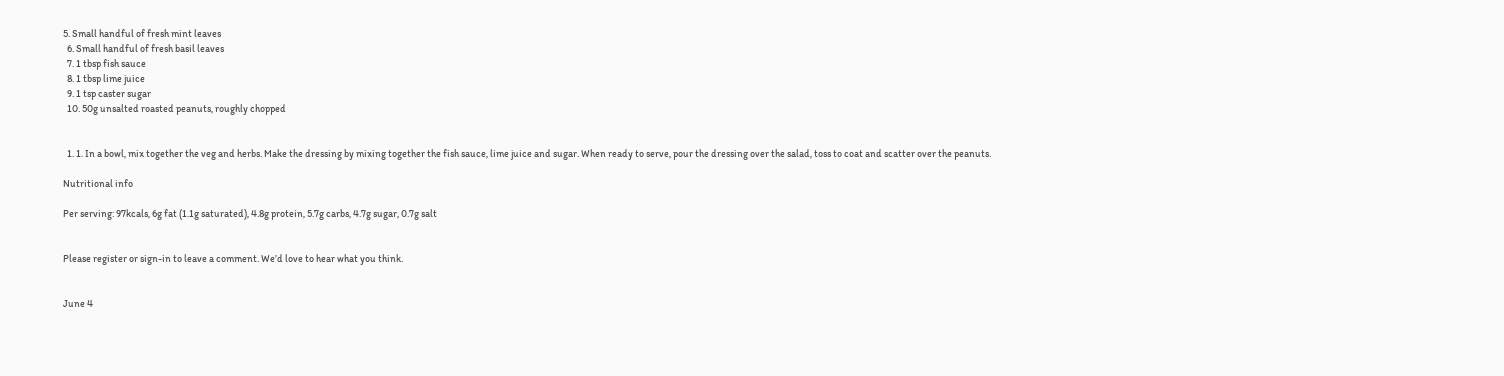5. Small handful of fresh mint leaves
  6. Small handful of fresh basil leaves
  7. 1 tbsp fish sauce
  8. 1 tbsp lime juice
  9. 1 tsp caster sugar
  10. 50g unsalted roasted peanuts, roughly chopped


  1. 1. In a bowl, mix together the veg and herbs. Make the dressing by mixing together the fish sauce, lime juice and sugar. When ready to serve, pour the dressing over the salad, toss to coat and scatter over the peanuts.

Nutritional info

Per serving: 97kcals, 6g fat (1.1g saturated), 4.8g protein, 5.7g carbs, 4.7g sugar, 0.7g salt


Please register or sign-in to leave a comment. We’d love to hear what you think.


June 4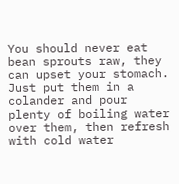You should never eat bean sprouts raw, they can upset your stomach. Just put them in a colander and pour plenty of boiling water over them, then refresh with cold water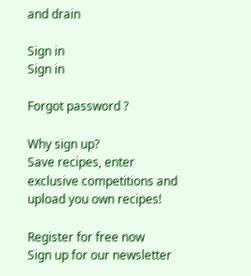and drain

Sign in
Sign in

Forgot password ?

Why sign up?
Save recipes, enter exclusive competitions and upload you own recipes!

Register for free now
Sign up for our newsletter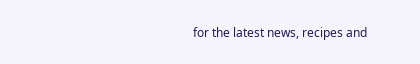for the latest news, recipes and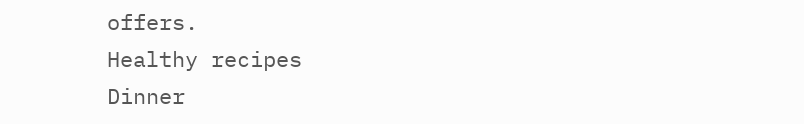offers.
Healthy recipes
Dinner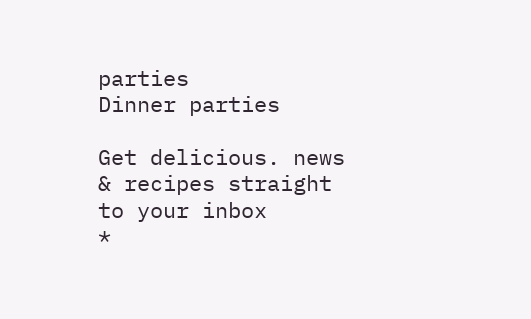parties
Dinner parties

Get delicious. news & recipes straight to your inbox
*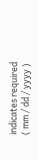indicates required
( mm / dd / yyyy )